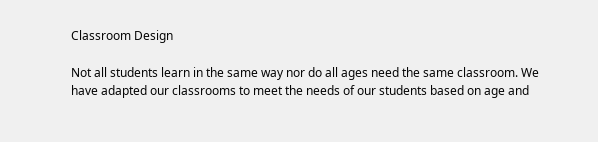Classroom Design

Not all students learn in the same way nor do all ages need the same classroom. We have adapted our classrooms to meet the needs of our students based on age and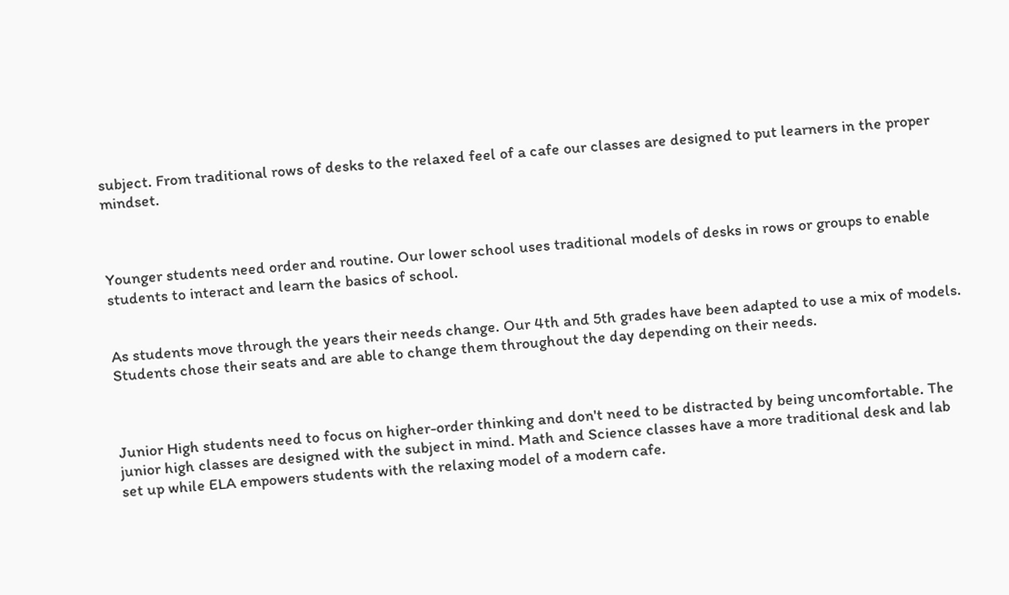subject. From traditional rows of desks to the relaxed feel of a cafe our classes are designed to put learners in the proper mindset.



Younger students need order and routine. Our lower school uses traditional models of desks in rows or groups to enable students to interact and learn the basics of school.


As students move through the years their needs change. Our 4th and 5th grades have been adapted to use a mix of models. Students chose their seats and are able to change them throughout the day depending on their needs.



Junior High students need to focus on higher-order thinking and don't need to be distracted by being uncomfortable. The junior high classes are designed with the subject in mind. Math and Science classes have a more traditional desk and lab set up while ELA empowers students with the relaxing model of a modern cafe.